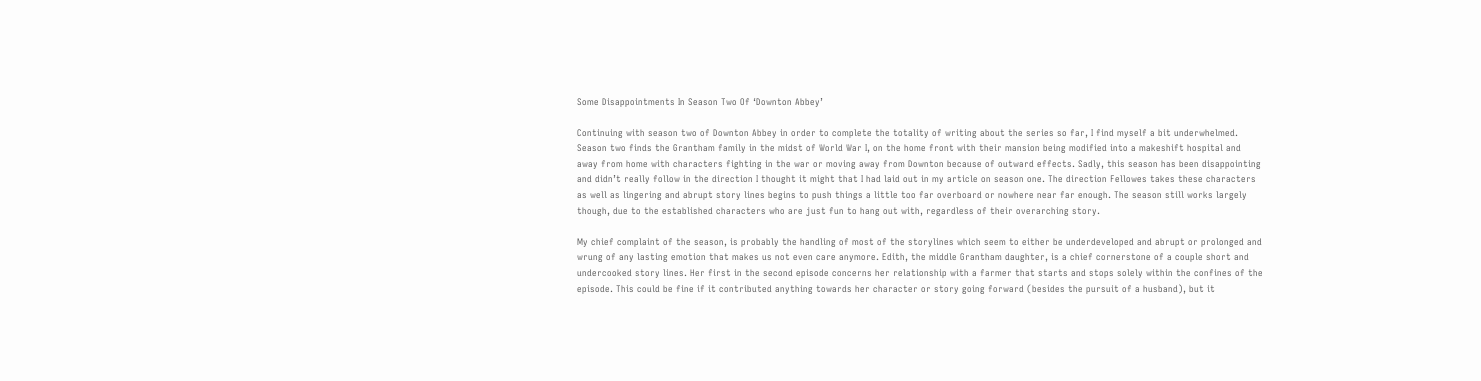Some Disappointments In Season Two Of ‘Downton Abbey’

Continuing with season two of Downton Abbey in order to complete the totality of writing about the series so far, I find myself a bit underwhelmed. Season two finds the Grantham family in the midst of World War I, on the home front with their mansion being modified into a makeshift hospital and away from home with characters fighting in the war or moving away from Downton because of outward effects. Sadly, this season has been disappointing and didn’t really follow in the direction I thought it might that I had laid out in my article on season one. The direction Fellowes takes these characters as well as lingering and abrupt story lines begins to push things a little too far overboard or nowhere near far enough. The season still works largely though, due to the established characters who are just fun to hang out with, regardless of their overarching story.

My chief complaint of the season, is probably the handling of most of the storylines which seem to either be underdeveloped and abrupt or prolonged and wrung of any lasting emotion that makes us not even care anymore. Edith, the middle Grantham daughter, is a chief cornerstone of a couple short and undercooked story lines. Her first in the second episode concerns her relationship with a farmer that starts and stops solely within the confines of the episode. This could be fine if it contributed anything towards her character or story going forward (besides the pursuit of a husband), but it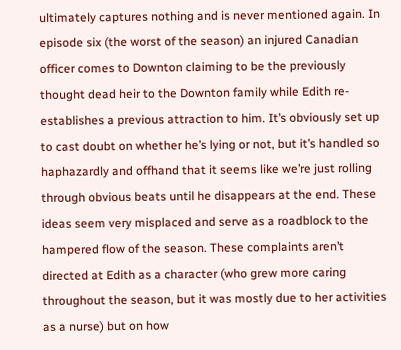ultimately captures nothing and is never mentioned again. In episode six (the worst of the season) an injured Canadian officer comes to Downton claiming to be the previously thought dead heir to the Downton family while Edith re-establishes a previous attraction to him. It’s obviously set up to cast doubt on whether he’s lying or not, but it’s handled so haphazardly and offhand that it seems like we’re just rolling through obvious beats until he disappears at the end. These ideas seem very misplaced and serve as a roadblock to the hampered flow of the season. These complaints aren’t directed at Edith as a character (who grew more caring throughout the season, but it was mostly due to her activities as a nurse) but on how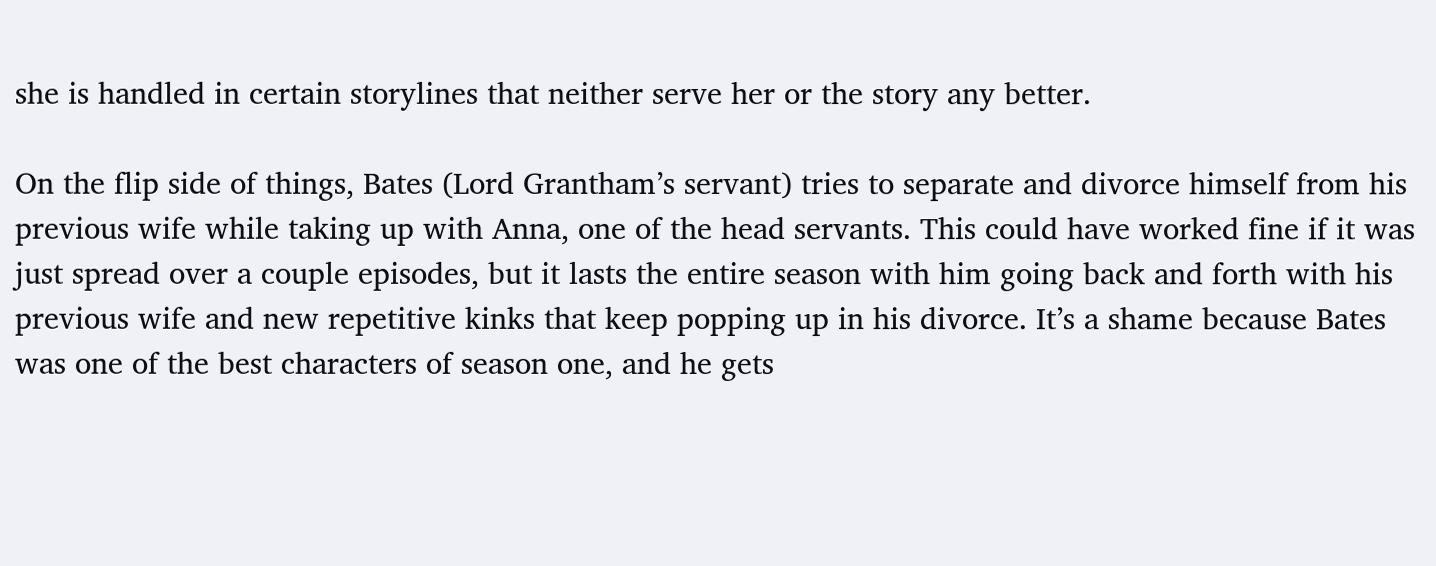she is handled in certain storylines that neither serve her or the story any better.

On the flip side of things, Bates (Lord Grantham’s servant) tries to separate and divorce himself from his previous wife while taking up with Anna, one of the head servants. This could have worked fine if it was just spread over a couple episodes, but it lasts the entire season with him going back and forth with his previous wife and new repetitive kinks that keep popping up in his divorce. It’s a shame because Bates was one of the best characters of season one, and he gets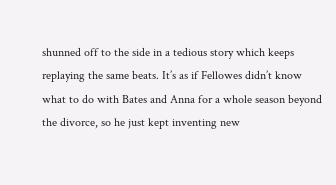shunned off to the side in a tedious story which keeps replaying the same beats. It’s as if Fellowes didn’t know what to do with Bates and Anna for a whole season beyond the divorce, so he just kept inventing new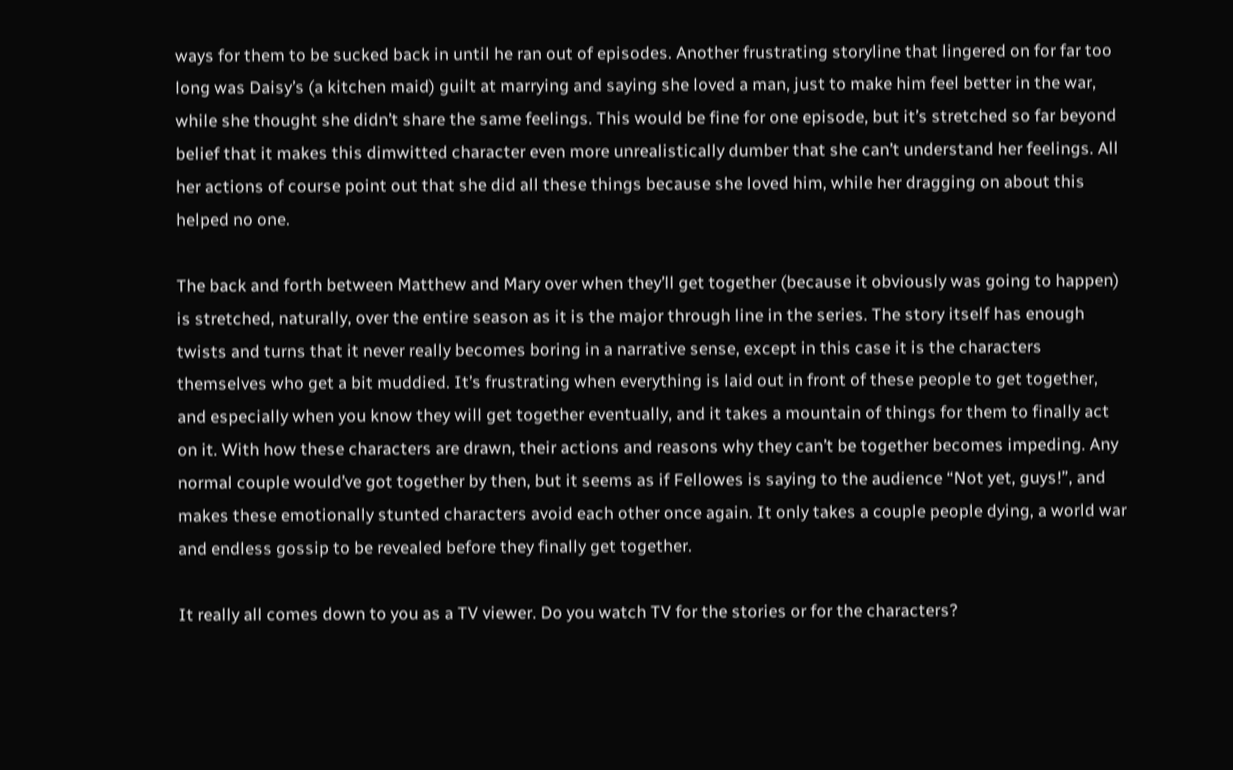ways for them to be sucked back in until he ran out of episodes. Another frustrating storyline that lingered on for far too long was Daisy’s (a kitchen maid) guilt at marrying and saying she loved a man, just to make him feel better in the war, while she thought she didn’t share the same feelings. This would be fine for one episode, but it’s stretched so far beyond belief that it makes this dimwitted character even more unrealistically dumber that she can’t understand her feelings. All her actions of course point out that she did all these things because she loved him, while her dragging on about this helped no one.

The back and forth between Matthew and Mary over when they’ll get together (because it obviously was going to happen) is stretched, naturally, over the entire season as it is the major through line in the series. The story itself has enough twists and turns that it never really becomes boring in a narrative sense, except in this case it is the characters themselves who get a bit muddied. It’s frustrating when everything is laid out in front of these people to get together, and especially when you know they will get together eventually, and it takes a mountain of things for them to finally act on it. With how these characters are drawn, their actions and reasons why they can’t be together becomes impeding. Any normal couple would’ve got together by then, but it seems as if Fellowes is saying to the audience “Not yet, guys!”, and makes these emotionally stunted characters avoid each other once again. It only takes a couple people dying, a world war and endless gossip to be revealed before they finally get together.

It really all comes down to you as a TV viewer. Do you watch TV for the stories or for the characters?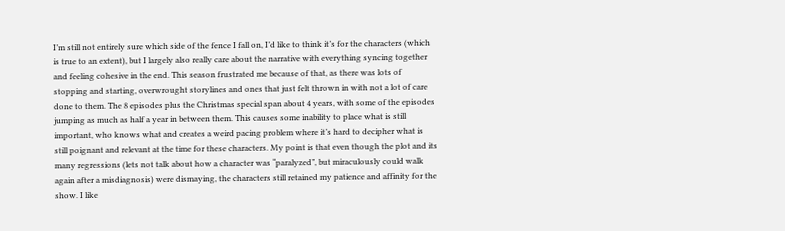I’m still not entirely sure which side of the fence I fall on, I’d like to think it’s for the characters (which is true to an extent), but I largely also really care about the narrative with everything syncing together and feeling cohesive in the end. This season frustrated me because of that, as there was lots of stopping and starting, overwrought storylines and ones that just felt thrown in with not a lot of care done to them. The 8 episodes plus the Christmas special span about 4 years, with some of the episodes jumping as much as half a year in between them. This causes some inability to place what is still important, who knows what and creates a weird pacing problem where it’s hard to decipher what is still poignant and relevant at the time for these characters. My point is that even though the plot and its many regressions (lets not talk about how a character was “paralyzed”, but miraculously could walk again after a misdiagnosis) were dismaying, the characters still retained my patience and affinity for the show. I like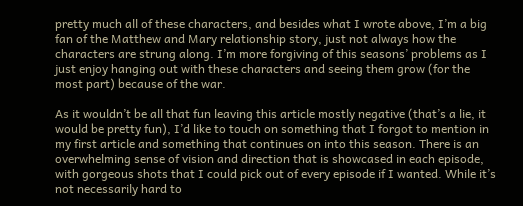pretty much all of these characters, and besides what I wrote above, I’m a big fan of the Matthew and Mary relationship story, just not always how the characters are strung along. I’m more forgiving of this seasons’ problems as I just enjoy hanging out with these characters and seeing them grow (for the most part) because of the war.

As it wouldn’t be all that fun leaving this article mostly negative (that’s a lie, it would be pretty fun), I’d like to touch on something that I forgot to mention in my first article and something that continues on into this season. There is an overwhelming sense of vision and direction that is showcased in each episode, with gorgeous shots that I could pick out of every episode if I wanted. While it’s not necessarily hard to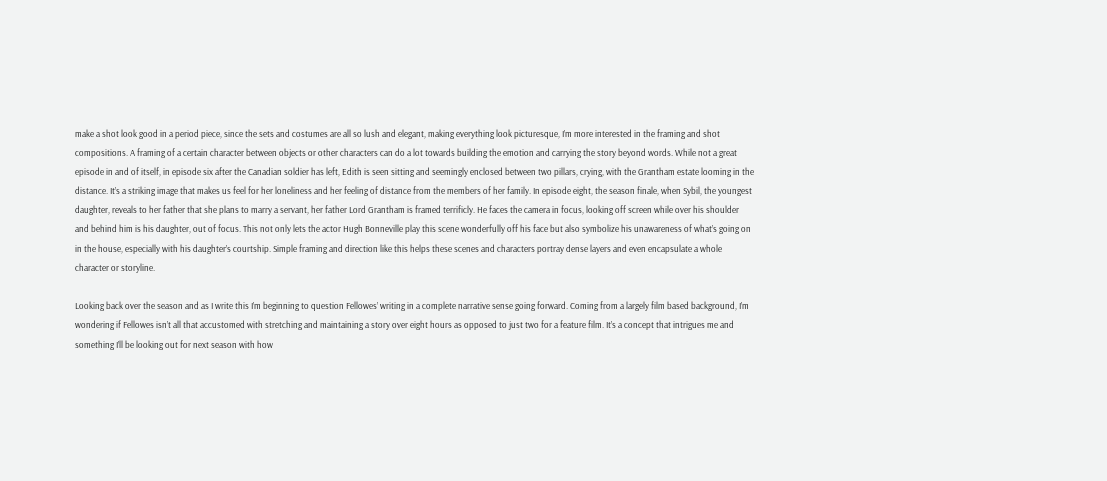make a shot look good in a period piece, since the sets and costumes are all so lush and elegant, making everything look picturesque, I’m more interested in the framing and shot compositions. A framing of a certain character between objects or other characters can do a lot towards building the emotion and carrying the story beyond words. While not a great episode in and of itself, in episode six after the Canadian soldier has left, Edith is seen sitting and seemingly enclosed between two pillars, crying, with the Grantham estate looming in the distance. It’s a striking image that makes us feel for her loneliness and her feeling of distance from the members of her family. In episode eight, the season finale, when Sybil, the youngest daughter, reveals to her father that she plans to marry a servant, her father Lord Grantham is framed terrificly. He faces the camera in focus, looking off screen while over his shoulder and behind him is his daughter, out of focus. This not only lets the actor Hugh Bonneville play this scene wonderfully off his face but also symbolize his unawareness of what’s going on in the house, especially with his daughter’s courtship. Simple framing and direction like this helps these scenes and characters portray dense layers and even encapsulate a whole character or storyline.

Looking back over the season and as I write this I’m beginning to question Fellowes’ writing in a complete narrative sense going forward. Coming from a largely film based background, I’m wondering if Fellowes isn’t all that accustomed with stretching and maintaining a story over eight hours as opposed to just two for a feature film. It’s a concept that intrigues me and something I’ll be looking out for next season with how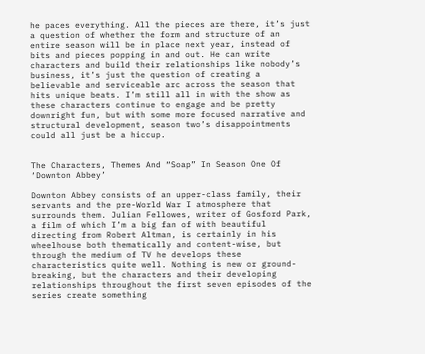he paces everything. All the pieces are there, it’s just a question of whether the form and structure of an entire season will be in place next year, instead of bits and pieces popping in and out. He can write characters and build their relationships like nobody’s business, it’s just the question of creating a believable and serviceable arc across the season that hits unique beats. I’m still all in with the show as these characters continue to engage and be pretty downright fun, but with some more focused narrative and structural development, season two’s disappointments could all just be a hiccup.


The Characters, Themes And “Soap” In Season One Of ‘Downton Abbey’

Downton Abbey consists of an upper-class family, their servants and the pre-World War I atmosphere that surrounds them. Julian Fellowes, writer of Gosford Park, a film of which I’m a big fan of with beautiful directing from Robert Altman, is certainly in his wheelhouse both thematically and content-wise, but through the medium of TV he develops these characteristics quite well. Nothing is new or ground-breaking, but the characters and their developing relationships throughout the first seven episodes of the series create something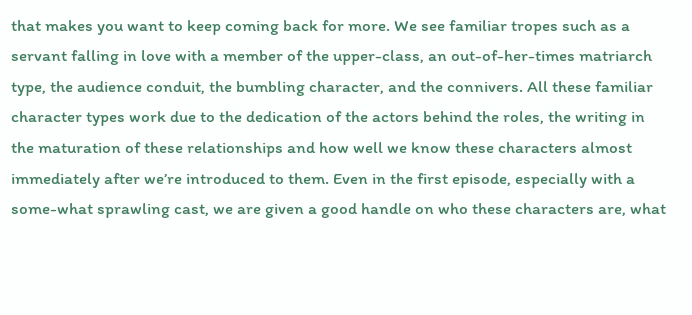that makes you want to keep coming back for more. We see familiar tropes such as a servant falling in love with a member of the upper-class, an out-of-her-times matriarch type, the audience conduit, the bumbling character, and the connivers. All these familiar character types work due to the dedication of the actors behind the roles, the writing in the maturation of these relationships and how well we know these characters almost immediately after we’re introduced to them. Even in the first episode, especially with a some-what sprawling cast, we are given a good handle on who these characters are, what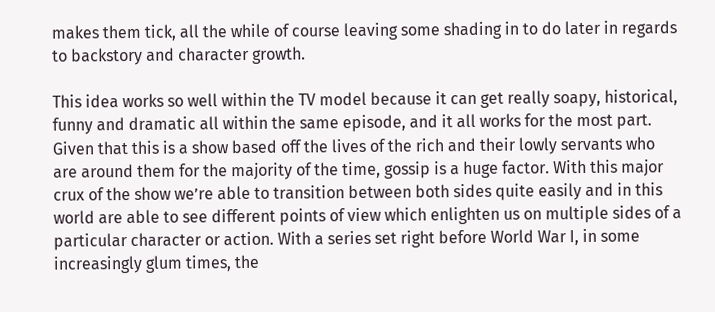makes them tick, all the while of course leaving some shading in to do later in regards to backstory and character growth.

This idea works so well within the TV model because it can get really soapy, historical, funny and dramatic all within the same episode, and it all works for the most part. Given that this is a show based off the lives of the rich and their lowly servants who are around them for the majority of the time, gossip is a huge factor. With this major crux of the show we’re able to transition between both sides quite easily and in this world are able to see different points of view which enlighten us on multiple sides of a particular character or action. With a series set right before World War I, in some increasingly glum times, the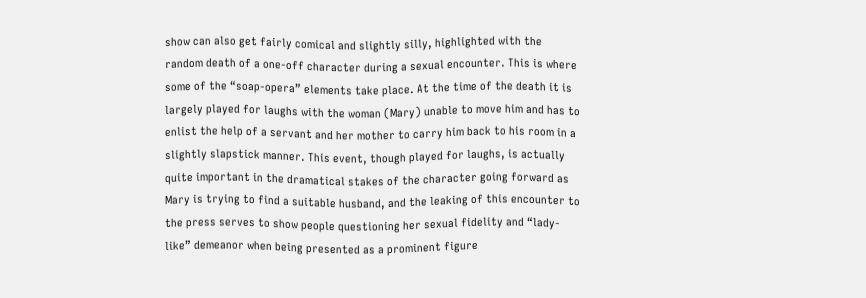show can also get fairly comical and slightly silly, highlighted with the random death of a one-off character during a sexual encounter. This is where some of the “soap-opera” elements take place. At the time of the death it is largely played for laughs with the woman (Mary) unable to move him and has to enlist the help of a servant and her mother to carry him back to his room in a slightly slapstick manner. This event, though played for laughs, is actually quite important in the dramatical stakes of the character going forward as Mary is trying to find a suitable husband, and the leaking of this encounter to the press serves to show people questioning her sexual fidelity and “lady-like” demeanor when being presented as a prominent figure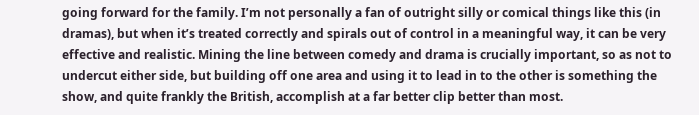going forward for the family. I’m not personally a fan of outright silly or comical things like this (in dramas), but when it’s treated correctly and spirals out of control in a meaningful way, it can be very effective and realistic. Mining the line between comedy and drama is crucially important, so as not to undercut either side, but building off one area and using it to lead in to the other is something the show, and quite frankly the British, accomplish at a far better clip better than most.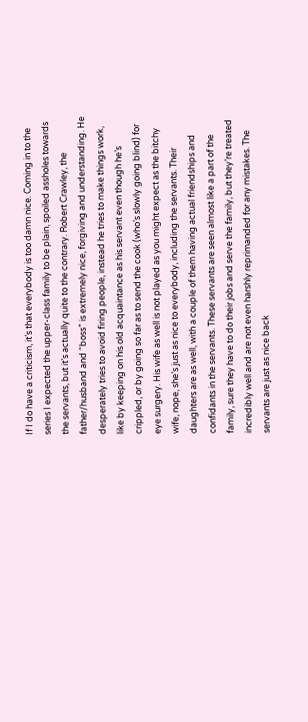If I do have a criticism, it’s that everybody is too damn nice. Coming in to the series I expected the upper-class family to be plain, spoiled assholes towards the servants, but it’s actually quite to the contrary. Robert Crawley, the father/husband and “boss” is extremely nice, forgiving and understanding. He desperately tries to avoid firing people, instead he tries to make things work, like by keeping on his old acquaintance as his servant even though he’s crippled, or by going so far as to send the cook (who’s slowly going blind) for eye surgery. His wife as well is not played as you might expect as the bitchy wife, nope, she’s just as nice to everybody, including the servants. Their daughters are as well, with a couple of them having actual friendships and confidants in the servants. These servants are seen almost like a part of the family, sure they have to do their jobs and serve the family, but they’re treated incredibly well and are not even harshly reprimanded for any mistakes. The servants are just as nice back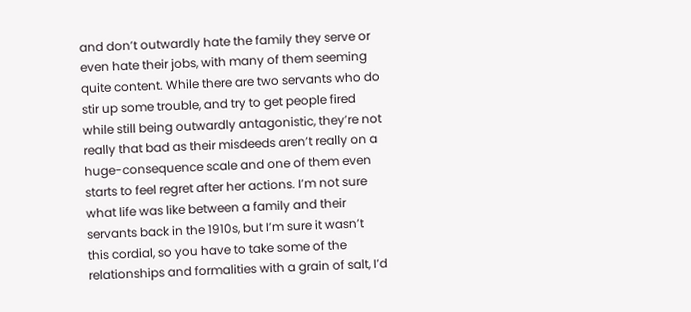and don’t outwardly hate the family they serve or even hate their jobs, with many of them seeming quite content. While there are two servants who do stir up some trouble, and try to get people fired while still being outwardly antagonistic, they’re not really that bad as their misdeeds aren’t really on a huge-consequence scale and one of them even starts to feel regret after her actions. I’m not sure what life was like between a family and their servants back in the 1910s, but I’m sure it wasn’t this cordial, so you have to take some of the relationships and formalities with a grain of salt, I’d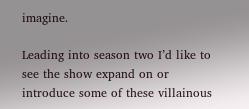imagine.

Leading into season two I’d like to see the show expand on or introduce some of these villainous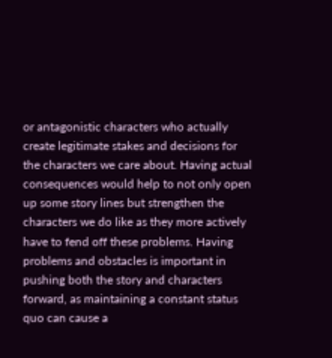or antagonistic characters who actually create legitimate stakes and decisions for the characters we care about. Having actual consequences would help to not only open up some story lines but strengthen the characters we do like as they more actively have to fend off these problems. Having problems and obstacles is important in pushing both the story and characters forward, as maintaining a constant status quo can cause a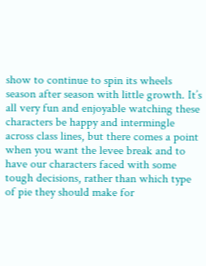show to continue to spin its wheels season after season with little growth. It’s all very fun and enjoyable watching these characters be happy and intermingle across class lines, but there comes a point when you want the levee break and to have our characters faced with some tough decisions, rather than which type of pie they should make for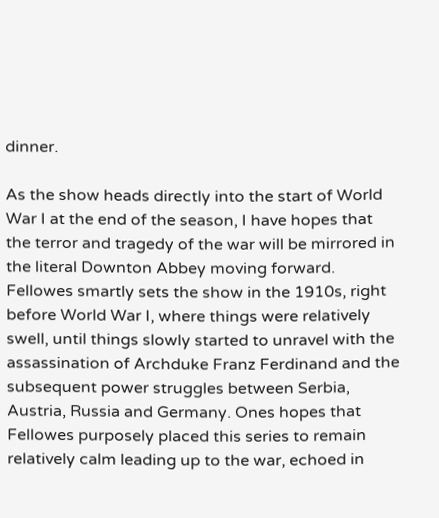dinner.

As the show heads directly into the start of World War I at the end of the season, I have hopes that the terror and tragedy of the war will be mirrored in the literal Downton Abbey moving forward. Fellowes smartly sets the show in the 1910s, right before World War I, where things were relatively swell, until things slowly started to unravel with the assassination of Archduke Franz Ferdinand and the subsequent power struggles between Serbia, Austria, Russia and Germany. Ones hopes that Fellowes purposely placed this series to remain relatively calm leading up to the war, echoed in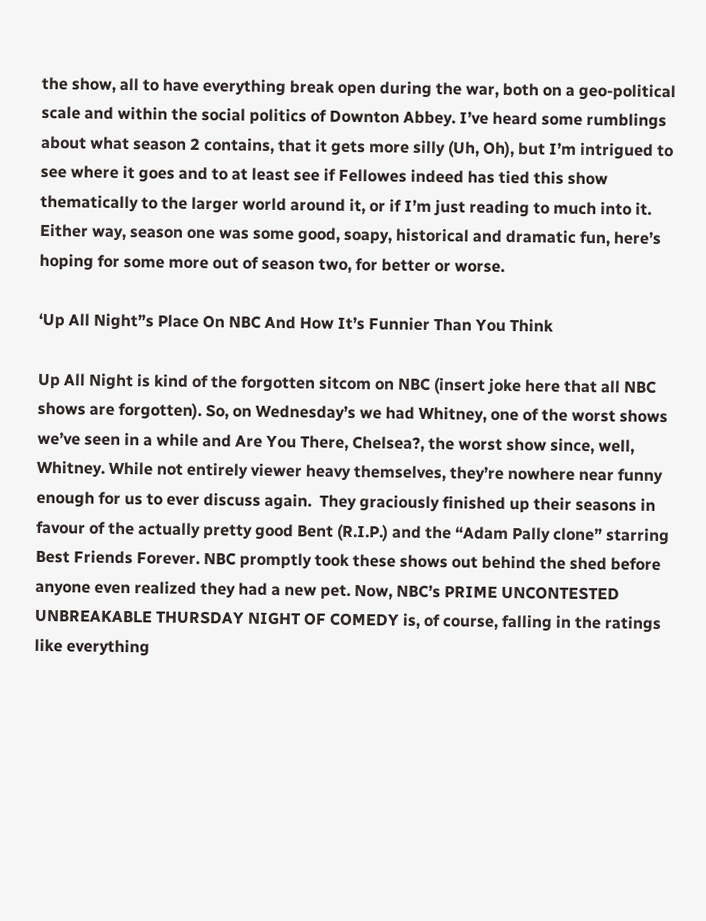the show, all to have everything break open during the war, both on a geo-political scale and within the social politics of Downton Abbey. I’ve heard some rumblings about what season 2 contains, that it gets more silly (Uh, Oh), but I’m intrigued to see where it goes and to at least see if Fellowes indeed has tied this show thematically to the larger world around it, or if I’m just reading to much into it. Either way, season one was some good, soapy, historical and dramatic fun, here’s hoping for some more out of season two, for better or worse.

‘Up All Night”s Place On NBC And How It’s Funnier Than You Think

Up All Night is kind of the forgotten sitcom on NBC (insert joke here that all NBC shows are forgotten). So, on Wednesday’s we had Whitney, one of the worst shows we’ve seen in a while and Are You There, Chelsea?, the worst show since, well, Whitney. While not entirely viewer heavy themselves, they’re nowhere near funny enough for us to ever discuss again.  They graciously finished up their seasons in favour of the actually pretty good Bent (R.I.P.) and the “Adam Pally clone” starring Best Friends Forever. NBC promptly took these shows out behind the shed before anyone even realized they had a new pet. Now, NBC’s PRIME UNCONTESTED UNBREAKABLE THURSDAY NIGHT OF COMEDY is, of course, falling in the ratings like everything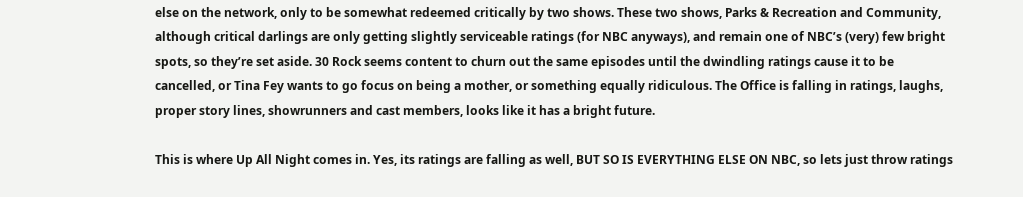else on the network, only to be somewhat redeemed critically by two shows. These two shows, Parks & Recreation and Community, although critical darlings are only getting slightly serviceable ratings (for NBC anyways), and remain one of NBC’s (very) few bright spots, so they’re set aside. 30 Rock seems content to churn out the same episodes until the dwindling ratings cause it to be cancelled, or Tina Fey wants to go focus on being a mother, or something equally ridiculous. The Office is falling in ratings, laughs, proper story lines, showrunners and cast members, looks like it has a bright future.

This is where Up All Night comes in. Yes, its ratings are falling as well, BUT SO IS EVERYTHING ELSE ON NBC, so lets just throw ratings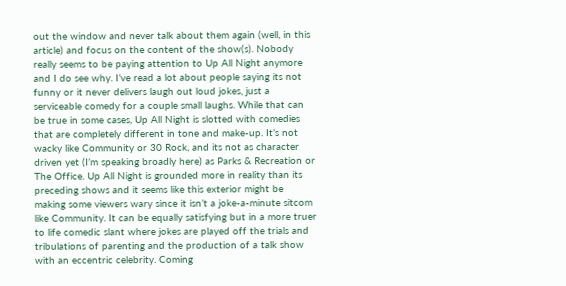out the window and never talk about them again (well, in this article) and focus on the content of the show(s). Nobody really seems to be paying attention to Up All Night anymore and I do see why. I’ve read a lot about people saying its not funny or it never delivers laugh out loud jokes, just a serviceable comedy for a couple small laughs. While that can be true in some cases, Up All Night is slotted with comedies that are completely different in tone and make-up. It’s not wacky like Community or 30 Rock, and its not as character driven yet (I’m speaking broadly here) as Parks & Recreation or The Office. Up All Night is grounded more in reality than its preceding shows and it seems like this exterior might be making some viewers wary since it isn’t a joke-a-minute sitcom like Community. It can be equally satisfying but in a more truer to life comedic slant where jokes are played off the trials and tribulations of parenting and the production of a talk show with an eccentric celebrity. Coming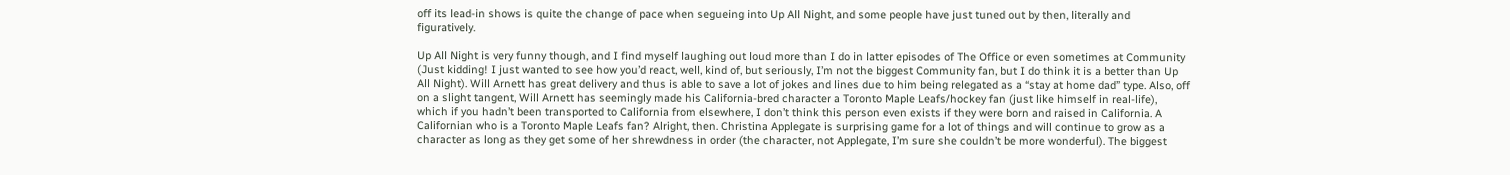off its lead-in shows is quite the change of pace when segueing into Up All Night, and some people have just tuned out by then, literally and figuratively.

Up All Night is very funny though, and I find myself laughing out loud more than I do in latter episodes of The Office or even sometimes at Community (Just kidding! I just wanted to see how you’d react, well, kind of, but seriously, I’m not the biggest Community fan, but I do think it is a better than Up All Night). Will Arnett has great delivery and thus is able to save a lot of jokes and lines due to him being relegated as a “stay at home dad” type. Also, off on a slight tangent, Will Arnett has seemingly made his California-bred character a Toronto Maple Leafs/hockey fan (just like himself in real-life), which if you hadn’t been transported to California from elsewhere, I don’t think this person even exists if they were born and raised in California. A Californian who is a Toronto Maple Leafs fan? Alright, then. Christina Applegate is surprising game for a lot of things and will continue to grow as a character as long as they get some of her shrewdness in order (the character, not Applegate, I’m sure she couldn’t be more wonderful). The biggest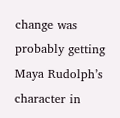change was probably getting Maya Rudolph’s character in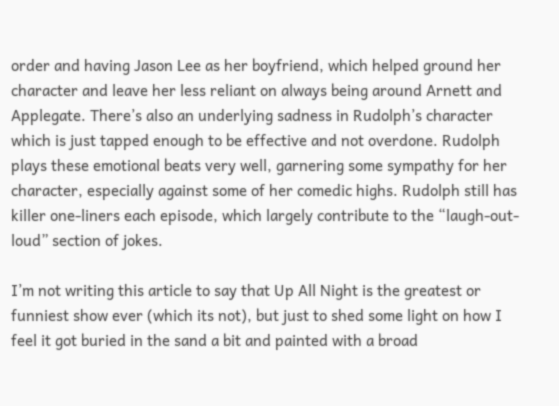order and having Jason Lee as her boyfriend, which helped ground her character and leave her less reliant on always being around Arnett and Applegate. There’s also an underlying sadness in Rudolph’s character which is just tapped enough to be effective and not overdone. Rudolph plays these emotional beats very well, garnering some sympathy for her character, especially against some of her comedic highs. Rudolph still has killer one-liners each episode, which largely contribute to the “laugh-out-loud” section of jokes.

I’m not writing this article to say that Up All Night is the greatest or funniest show ever (which its not), but just to shed some light on how I feel it got buried in the sand a bit and painted with a broad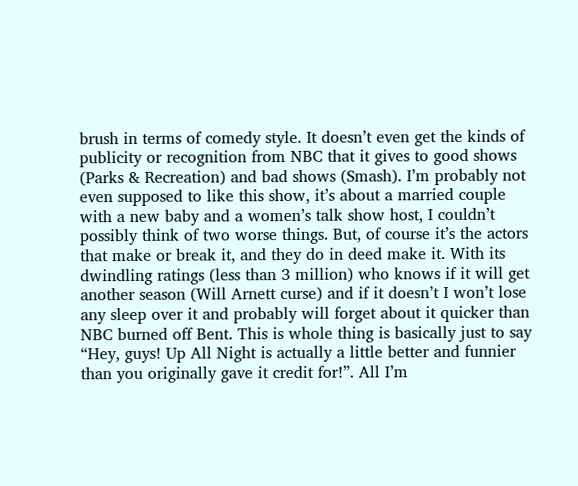brush in terms of comedy style. It doesn’t even get the kinds of publicity or recognition from NBC that it gives to good shows (Parks & Recreation) and bad shows (Smash). I’m probably not even supposed to like this show, it’s about a married couple with a new baby and a women’s talk show host, I couldn’t possibly think of two worse things. But, of course it’s the actors that make or break it, and they do in deed make it. With its dwindling ratings (less than 3 million) who knows if it will get another season (Will Arnett curse) and if it doesn’t I won’t lose any sleep over it and probably will forget about it quicker than NBC burned off Bent. This is whole thing is basically just to say “Hey, guys! Up All Night is actually a little better and funnier than you originally gave it credit for!”. All I’m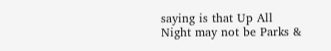saying is that Up All Night may not be Parks &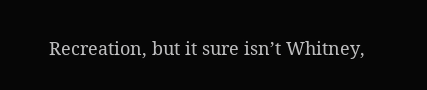Recreation, but it sure isn’t Whitney,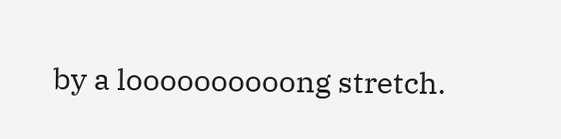by a loooooooooong stretch.